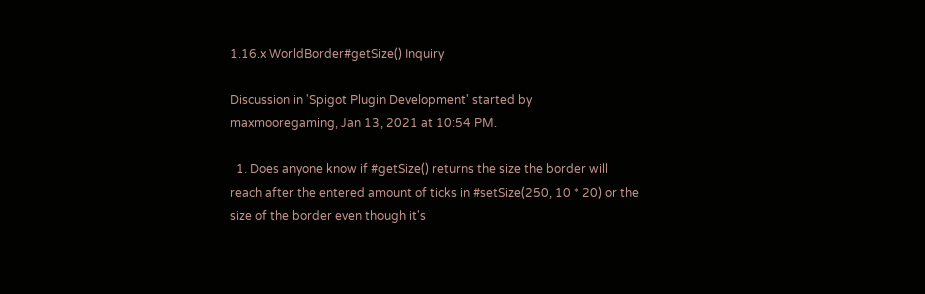1.16.x WorldBorder#getSize() Inquiry

Discussion in 'Spigot Plugin Development' started by maxmooregaming, Jan 13, 2021 at 10:54 PM.

  1. Does anyone know if #getSize() returns the size the border will reach after the entered amount of ticks in #setSize(250, 10 * 20) or the size of the border even though it's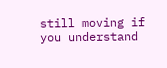still moving if you understand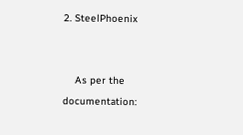2. SteelPhoenix


    As per the documentation: